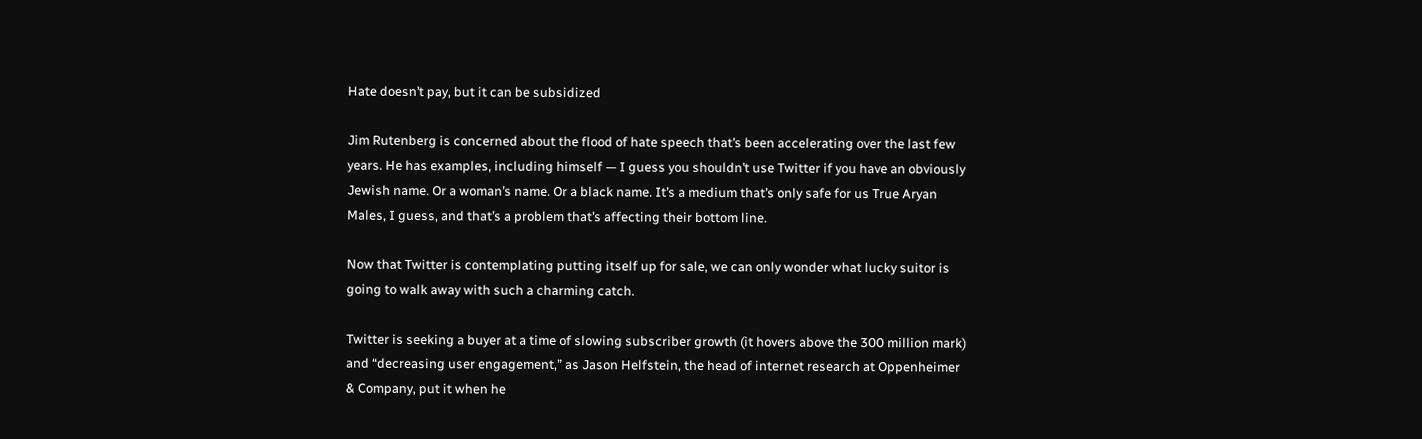Hate doesn’t pay, but it can be subsidized

Jim Rutenberg is concerned about the flood of hate speech that’s been accelerating over the last few years. He has examples, including himself — I guess you shouldn’t use Twitter if you have an obviously Jewish name. Or a woman’s name. Or a black name. It’s a medium that’s only safe for us True Aryan Males, I guess, and that’s a problem that’s affecting their bottom line.

Now that Twitter is contemplating putting itself up for sale, we can only wonder what lucky suitor is going to walk away with such a charming catch.

Twitter is seeking a buyer at a time of slowing subscriber growth (it hovers above the 300 million mark) and “decreasing user engagement,” as Jason Helfstein, the head of internet research at Oppenheimer & Company, put it when he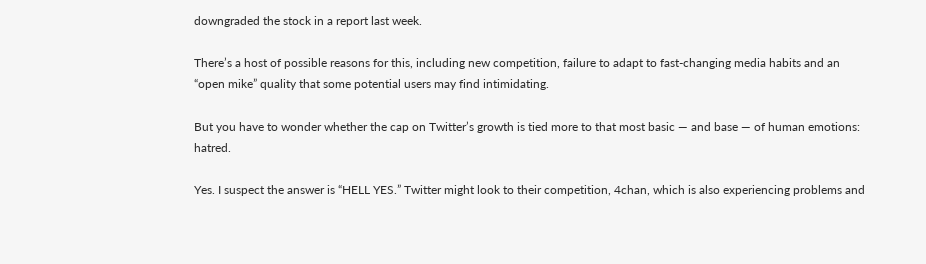downgraded the stock in a report last week.

There’s a host of possible reasons for this, including new competition, failure to adapt to fast-changing media habits and an “open mike” quality that some potential users may find intimidating.

But you have to wonder whether the cap on Twitter’s growth is tied more to that most basic — and base — of human emotions: hatred.

Yes. I suspect the answer is “HELL YES.” Twitter might look to their competition, 4chan, which is also experiencing problems and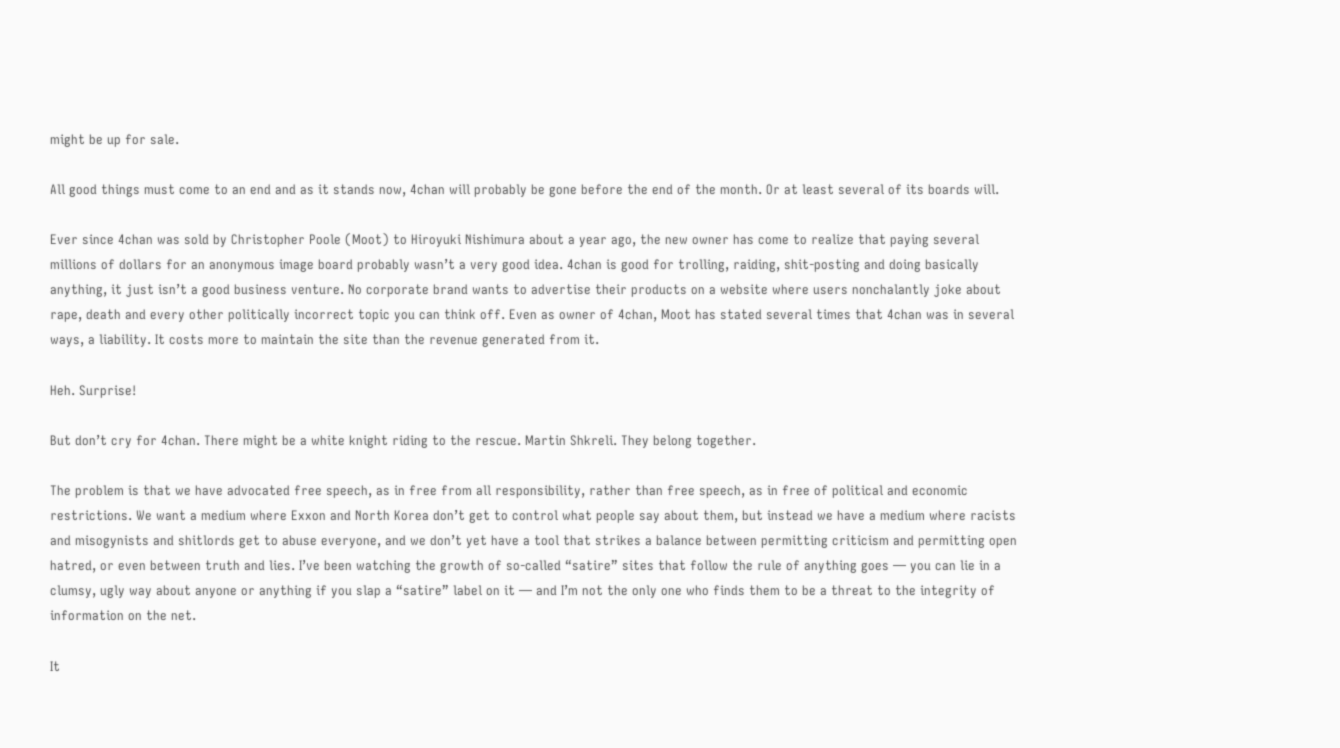might be up for sale.

All good things must come to an end and as it stands now, 4chan will probably be gone before the end of the month. Or at least several of its boards will.

Ever since 4chan was sold by Christopher Poole (Moot) to Hiroyuki Nishimura about a year ago, the new owner has come to realize that paying several millions of dollars for an anonymous image board probably wasn’t a very good idea. 4chan is good for trolling, raiding, shit-posting and doing basically anything, it just isn’t a good business venture. No corporate brand wants to advertise their products on a website where users nonchalantly joke about rape, death and every other politically incorrect topic you can think off. Even as owner of 4chan, Moot has stated several times that 4chan was in several ways, a liability. It costs more to maintain the site than the revenue generated from it.

Heh. Surprise!

But don’t cry for 4chan. There might be a white knight riding to the rescue. Martin Shkreli. They belong together.

The problem is that we have advocated free speech, as in free from all responsibility, rather than free speech, as in free of political and economic restrictions. We want a medium where Exxon and North Korea don’t get to control what people say about them, but instead we have a medium where racists and misogynists and shitlords get to abuse everyone, and we don’t yet have a tool that strikes a balance between permitting criticism and permitting open hatred, or even between truth and lies. I’ve been watching the growth of so-called “satire” sites that follow the rule of anything goes — you can lie in a clumsy, ugly way about anyone or anything if you slap a “satire” label on it — and I’m not the only one who finds them to be a threat to the integrity of information on the net.

It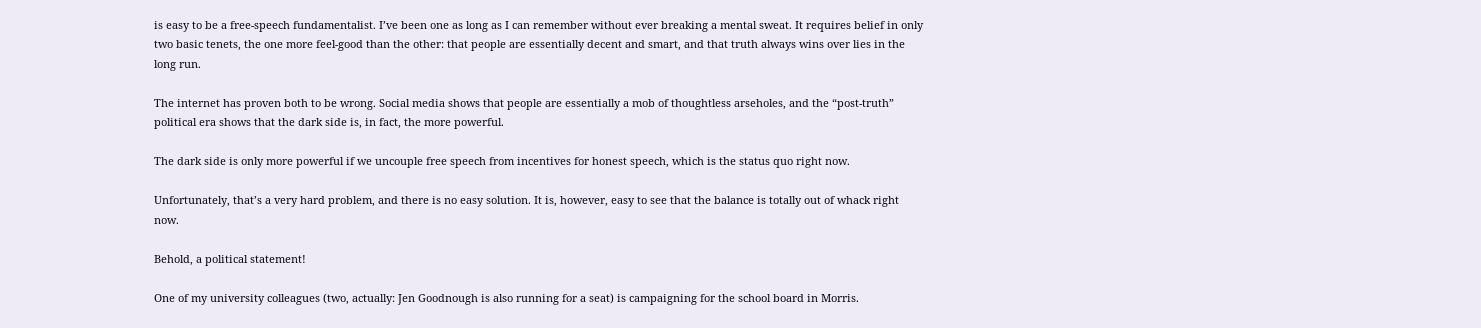is easy to be a free-speech fundamentalist. I’ve been one as long as I can remember without ever breaking a mental sweat. It requires belief in only two basic tenets, the one more feel-good than the other: that people are essentially decent and smart, and that truth always wins over lies in the long run.

The internet has proven both to be wrong. Social media shows that people are essentially a mob of thoughtless arseholes, and the “post-truth” political era shows that the dark side is, in fact, the more powerful.

The dark side is only more powerful if we uncouple free speech from incentives for honest speech, which is the status quo right now.

Unfortunately, that’s a very hard problem, and there is no easy solution. It is, however, easy to see that the balance is totally out of whack right now.

Behold, a political statement!

One of my university colleagues (two, actually: Jen Goodnough is also running for a seat) is campaigning for the school board in Morris.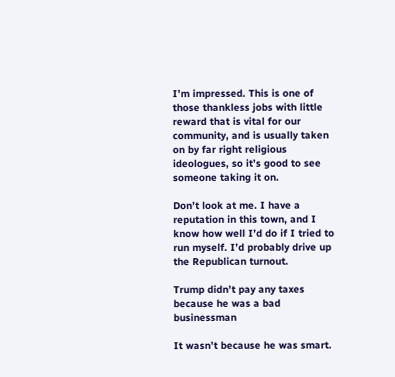I’m impressed. This is one of those thankless jobs with little reward that is vital for our community, and is usually taken on by far right religious ideologues, so it’s good to see someone taking it on.

Don’t look at me. I have a reputation in this town, and I know how well I’d do if I tried to run myself. I’d probably drive up the Republican turnout.

Trump didn’t pay any taxes because he was a bad businessman

It wasn’t because he was smart.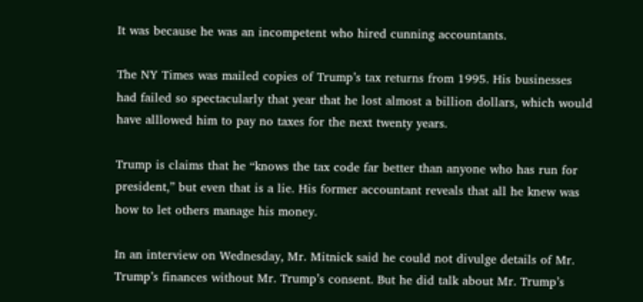It was because he was an incompetent who hired cunning accountants.

The NY Times was mailed copies of Trump’s tax returns from 1995. His businesses had failed so spectacularly that year that he lost almost a billion dollars, which would have alllowed him to pay no taxes for the next twenty years.

Trump is claims that he “knows the tax code far better than anyone who has run for president,” but even that is a lie. His former accountant reveals that all he knew was how to let others manage his money.

In an interview on Wednesday, Mr. Mitnick said he could not divulge details of Mr. Trump’s finances without Mr. Trump’s consent. But he did talk about Mr. Trump’s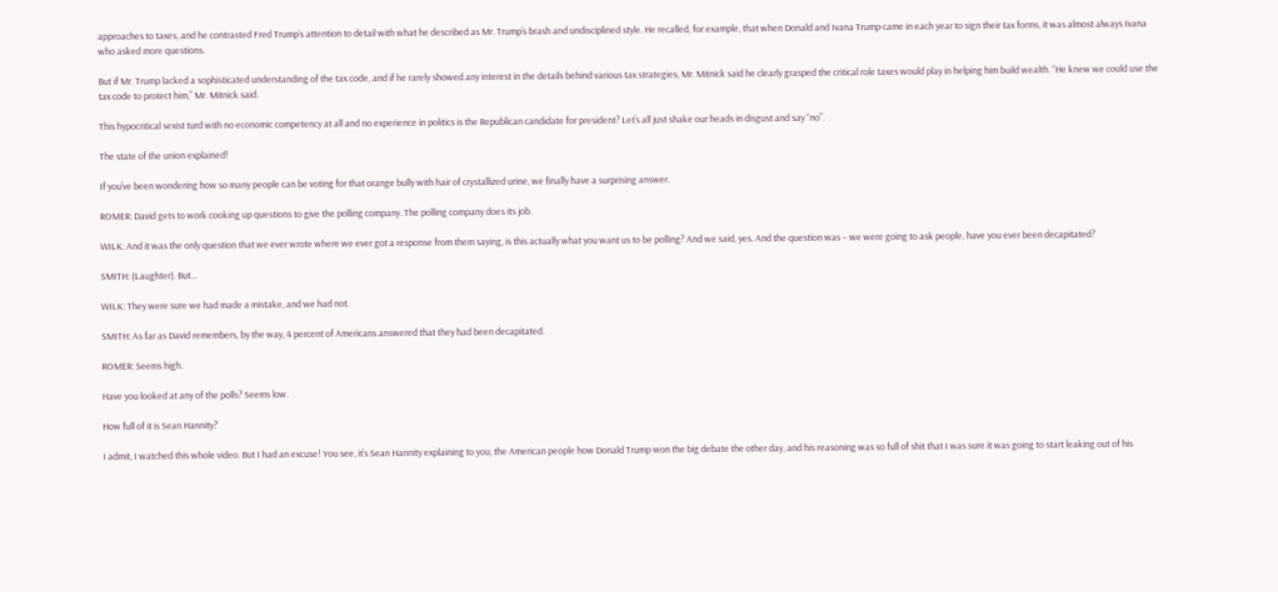approaches to taxes, and he contrasted Fred Trump’s attention to detail with what he described as Mr. Trump’s brash and undisciplined style. He recalled, for example, that when Donald and Ivana Trump came in each year to sign their tax forms, it was almost always Ivana who asked more questions.

But if Mr. Trump lacked a sophisticated understanding of the tax code, and if he rarely showed any interest in the details behind various tax strategies, Mr. Mitnick said he clearly grasped the critical role taxes would play in helping him build wealth. “He knew we could use the tax code to protect him,” Mr. Mitnick said.

This hypocritical sexist turd with no economic competency at all and no experience in politics is the Republican candidate for president? Let’s all just shake our heads in disgust and say “no”.

The state of the union explained!

If you’ve been wondering how so many people can be voting for that orange bully with hair of crystallized urine, we finally have a surprising answer.

ROMER: David gets to work cooking up questions to give the polling company. The polling company does its job.

WILK: And it was the only question that we ever wrote where we ever got a response from them saying, is this actually what you want us to be polling? And we said, yes. And the question was – we were going to ask people, have you ever been decapitated?

SMITH: (Laughter). But…

WILK: They were sure we had made a mistake, and we had not.

SMITH: As far as David remembers, by the way, 4 percent of Americans answered that they had been decapitated.

ROMER: Seems high.

Have you looked at any of the polls? Seems low.

How full of it is Sean Hannity?

I admit, I watched this whole video. But I had an excuse! You see, it’s Sean Hannity explaining to you, the American people how Donald Trump won the big debate the other day, and his reasoning was so full of shit that I was sure it was going to start leaking out of his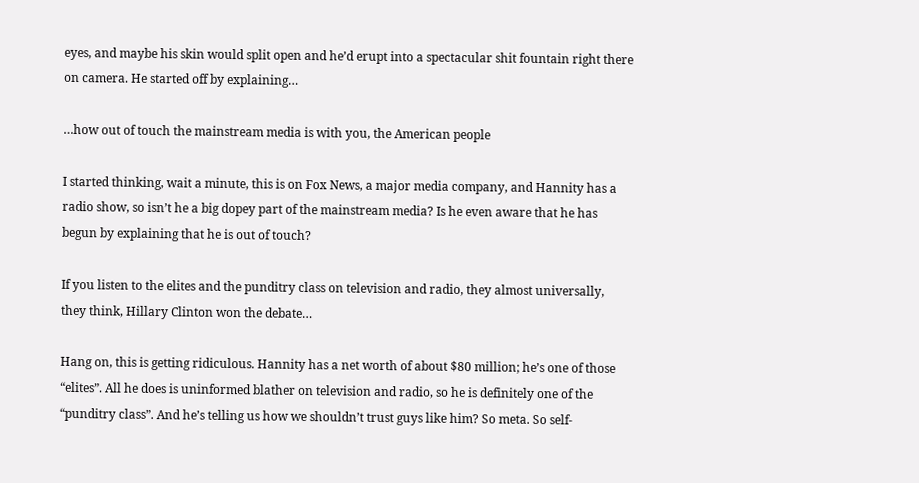eyes, and maybe his skin would split open and he’d erupt into a spectacular shit fountain right there on camera. He started off by explaining…

…how out of touch the mainstream media is with you, the American people

I started thinking, wait a minute, this is on Fox News, a major media company, and Hannity has a radio show, so isn’t he a big dopey part of the mainstream media? Is he even aware that he has begun by explaining that he is out of touch?

If you listen to the elites and the punditry class on television and radio, they almost universally, they think, Hillary Clinton won the debate…

Hang on, this is getting ridiculous. Hannity has a net worth of about $80 million; he’s one of those “elites”. All he does is uninformed blather on television and radio, so he is definitely one of the “punditry class”. And he’s telling us how we shouldn’t trust guys like him? So meta. So self-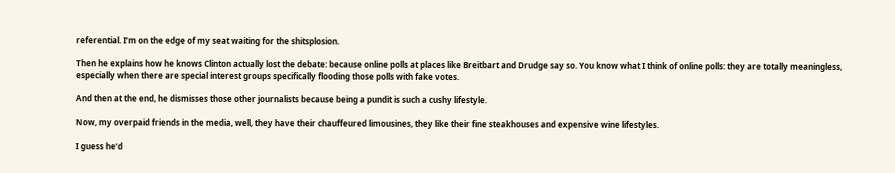referential. I’m on the edge of my seat waiting for the shitsplosion.

Then he explains how he knows Clinton actually lost the debate: because online polls at places like Breitbart and Drudge say so. You know what I think of online polls: they are totally meaningless, especially when there are special interest groups specifically flooding those polls with fake votes.

And then at the end, he dismisses those other journalists because being a pundit is such a cushy lifestyle.

Now, my overpaid friends in the media, well, they have their chauffeured limousines, they like their fine steakhouses and expensive wine lifestyles.

I guess he’d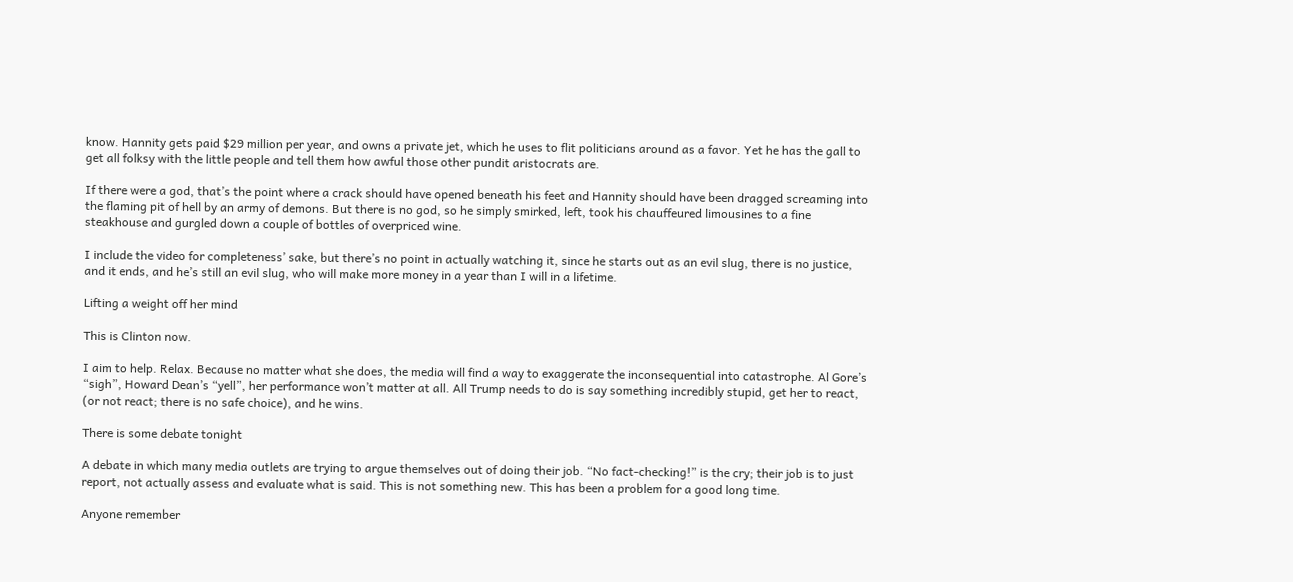know. Hannity gets paid $29 million per year, and owns a private jet, which he uses to flit politicians around as a favor. Yet he has the gall to get all folksy with the little people and tell them how awful those other pundit aristocrats are.

If there were a god, that’s the point where a crack should have opened beneath his feet and Hannity should have been dragged screaming into the flaming pit of hell by an army of demons. But there is no god, so he simply smirked, left, took his chauffeured limousines to a fine steakhouse and gurgled down a couple of bottles of overpriced wine.

I include the video for completeness’ sake, but there’s no point in actually watching it, since he starts out as an evil slug, there is no justice, and it ends, and he’s still an evil slug, who will make more money in a year than I will in a lifetime.

Lifting a weight off her mind

This is Clinton now.

I aim to help. Relax. Because no matter what she does, the media will find a way to exaggerate the inconsequential into catastrophe. Al Gore’s “sigh”, Howard Dean’s “yell”, her performance won’t matter at all. All Trump needs to do is say something incredibly stupid, get her to react, (or not react; there is no safe choice), and he wins.

There is some debate tonight

A debate in which many media outlets are trying to argue themselves out of doing their job. “No fact-checking!” is the cry; their job is to just report, not actually assess and evaluate what is said. This is not something new. This has been a problem for a good long time.

Anyone remember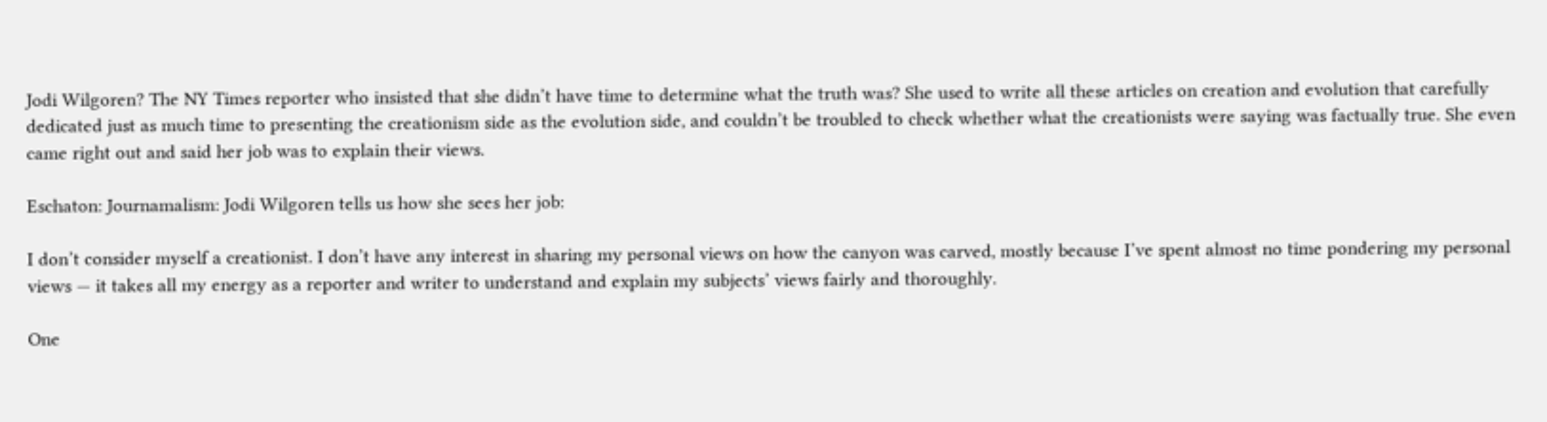Jodi Wilgoren? The NY Times reporter who insisted that she didn’t have time to determine what the truth was? She used to write all these articles on creation and evolution that carefully dedicated just as much time to presenting the creationism side as the evolution side, and couldn’t be troubled to check whether what the creationists were saying was factually true. She even came right out and said her job was to explain their views.

Eschaton: Journamalism: Jodi Wilgoren tells us how she sees her job:

I don’t consider myself a creationist. I don’t have any interest in sharing my personal views on how the canyon was carved, mostly because I’ve spent almost no time pondering my personal views — it takes all my energy as a reporter and writer to understand and explain my subjects’ views fairly and thoroughly.

One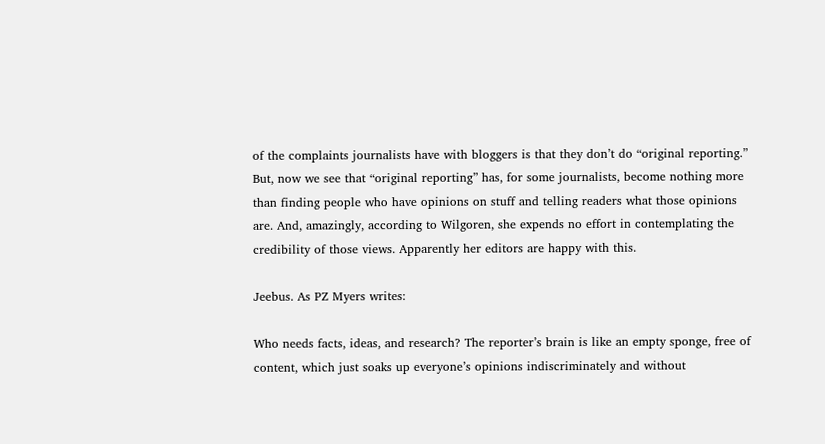of the complaints journalists have with bloggers is that they don’t do “original reporting.” But, now we see that “original reporting” has, for some journalists, become nothing more than finding people who have opinions on stuff and telling readers what those opinions are. And, amazingly, according to Wilgoren, she expends no effort in contemplating the credibility of those views. Apparently her editors are happy with this.

Jeebus. As PZ Myers writes:

Who needs facts, ideas, and research? The reporter’s brain is like an empty sponge, free of content, which just soaks up everyone’s opinions indiscriminately and without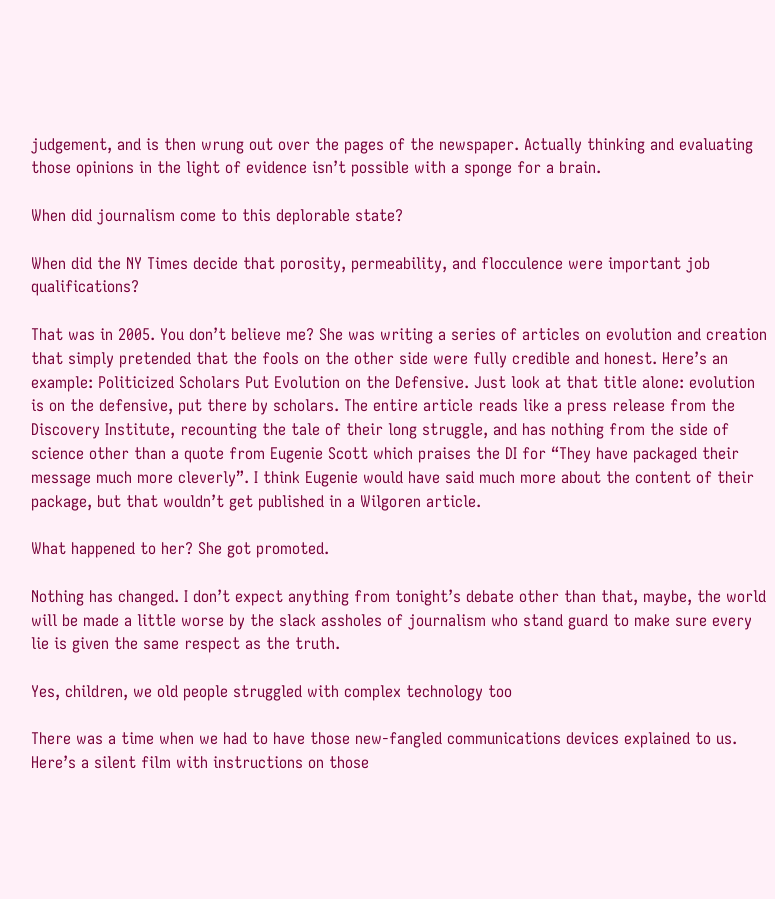judgement, and is then wrung out over the pages of the newspaper. Actually thinking and evaluating those opinions in the light of evidence isn’t possible with a sponge for a brain.

When did journalism come to this deplorable state?

When did the NY Times decide that porosity, permeability, and flocculence were important job qualifications?

That was in 2005. You don’t believe me? She was writing a series of articles on evolution and creation that simply pretended that the fools on the other side were fully credible and honest. Here’s an example: Politicized Scholars Put Evolution on the Defensive. Just look at that title alone: evolution is on the defensive, put there by scholars. The entire article reads like a press release from the Discovery Institute, recounting the tale of their long struggle, and has nothing from the side of science other than a quote from Eugenie Scott which praises the DI for “They have packaged their message much more cleverly”. I think Eugenie would have said much more about the content of their package, but that wouldn’t get published in a Wilgoren article.

What happened to her? She got promoted.

Nothing has changed. I don’t expect anything from tonight’s debate other than that, maybe, the world will be made a little worse by the slack assholes of journalism who stand guard to make sure every lie is given the same respect as the truth.

Yes, children, we old people struggled with complex technology too

There was a time when we had to have those new-fangled communications devices explained to us. Here’s a silent film with instructions on those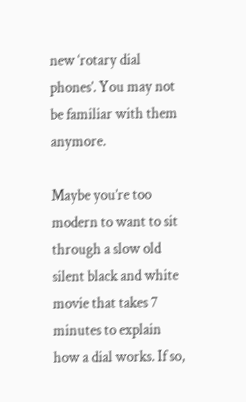new ‘rotary dial phones’. You may not be familiar with them anymore.

Maybe you’re too modern to want to sit through a slow old silent black and white movie that takes 7 minutes to explain how a dial works. If so,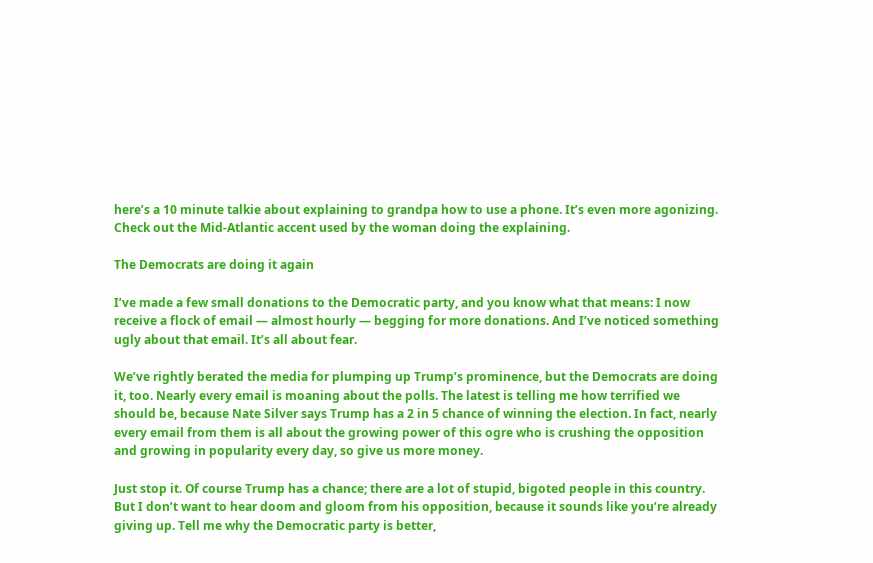here’s a 10 minute talkie about explaining to grandpa how to use a phone. It’s even more agonizing. Check out the Mid-Atlantic accent used by the woman doing the explaining.

The Democrats are doing it again

I’ve made a few small donations to the Democratic party, and you know what that means: I now receive a flock of email — almost hourly — begging for more donations. And I’ve noticed something ugly about that email. It’s all about fear.

We’ve rightly berated the media for plumping up Trump’s prominence, but the Democrats are doing it, too. Nearly every email is moaning about the polls. The latest is telling me how terrified we should be, because Nate Silver says Trump has a 2 in 5 chance of winning the election. In fact, nearly every email from them is all about the growing power of this ogre who is crushing the opposition and growing in popularity every day, so give us more money.

Just stop it. Of course Trump has a chance; there are a lot of stupid, bigoted people in this country. But I don’t want to hear doom and gloom from his opposition, because it sounds like you’re already giving up. Tell me why the Democratic party is better,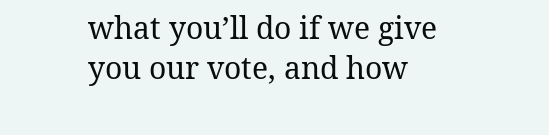what you’ll do if we give you our vote, and how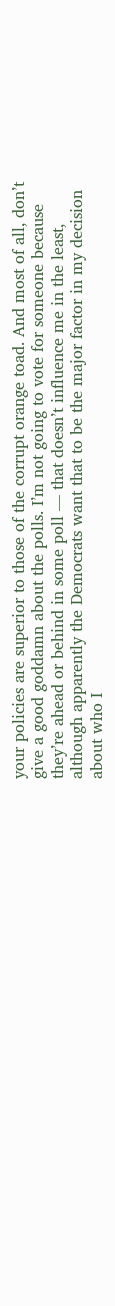your policies are superior to those of the corrupt orange toad. And most of all, don’t give a good goddamn about the polls. I’m not going to vote for someone because they’re ahead or behind in some poll — that doesn’t influence me in the least, although apparently the Democrats want that to be the major factor in my decision about who I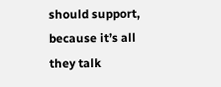should support, because it’s all they talk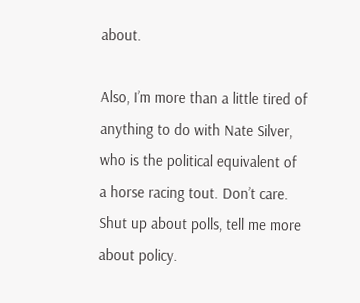about.

Also, I’m more than a little tired of anything to do with Nate Silver, who is the political equivalent of a horse racing tout. Don’t care. Shut up about polls, tell me more about policy.